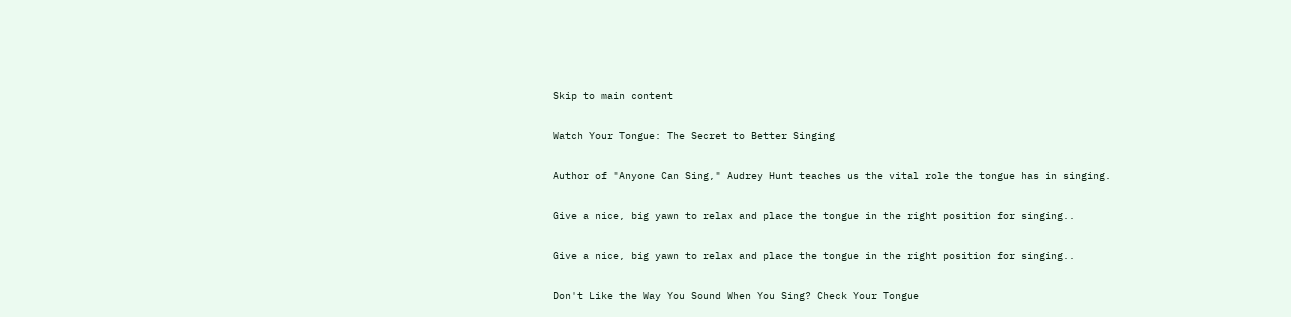Skip to main content

Watch Your Tongue: The Secret to Better Singing

Author of "Anyone Can Sing," Audrey Hunt teaches us the vital role the tongue has in singing.

Give a nice, big yawn to relax and place the tongue in the right position for singing..

Give a nice, big yawn to relax and place the tongue in the right position for singing..

Don't Like the Way You Sound When You Sing? Check Your Tongue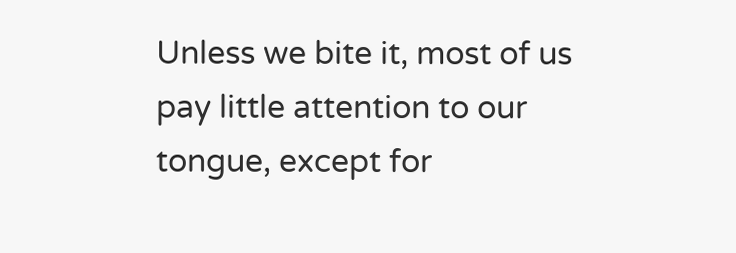Unless we bite it, most of us pay little attention to our tongue, except for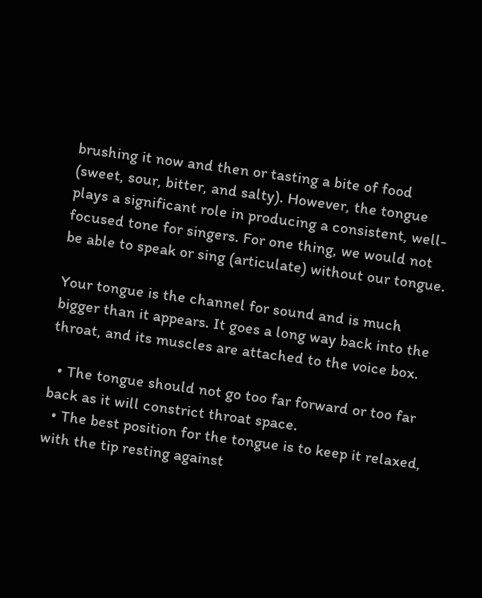brushing it now and then or tasting a bite of food (sweet, sour, bitter, and salty). However, the tongue plays a significant role in producing a consistent, well-focused tone for singers. For one thing, we would not be able to speak or sing (articulate) without our tongue.

Your tongue is the channel for sound and is much bigger than it appears. It goes a long way back into the throat, and its muscles are attached to the voice box.

  • The tongue should not go too far forward or too far back as it will constrict throat space.
  • The best position for the tongue is to keep it relaxed, with the tip resting against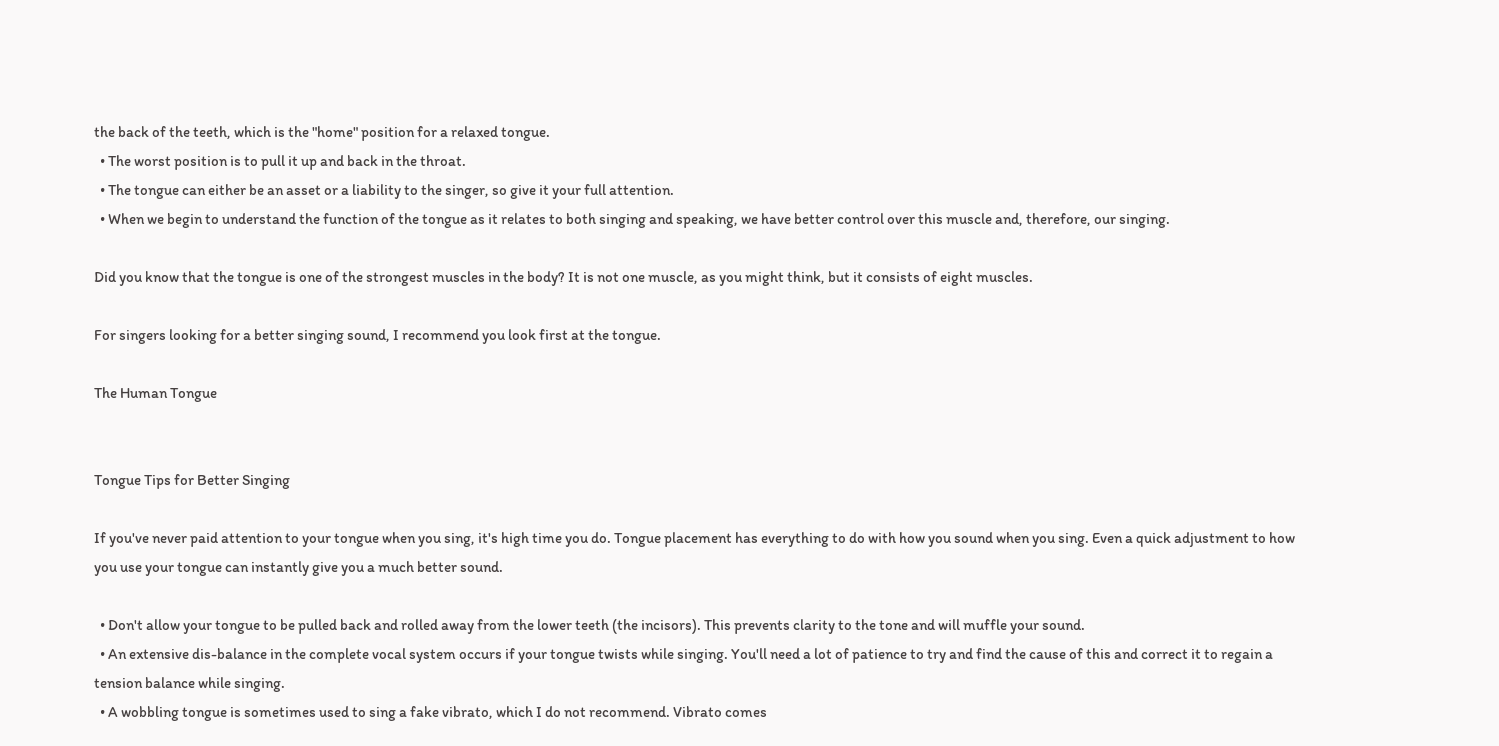the back of the teeth, which is the "home" position for a relaxed tongue.
  • The worst position is to pull it up and back in the throat.
  • The tongue can either be an asset or a liability to the singer, so give it your full attention.
  • When we begin to understand the function of the tongue as it relates to both singing and speaking, we have better control over this muscle and, therefore, our singing.

Did you know that the tongue is one of the strongest muscles in the body? It is not one muscle, as you might think, but it consists of eight muscles.

For singers looking for a better singing sound, I recommend you look first at the tongue.

The Human Tongue


Tongue Tips for Better Singing

If you've never paid attention to your tongue when you sing, it's high time you do. Tongue placement has everything to do with how you sound when you sing. Even a quick adjustment to how you use your tongue can instantly give you a much better sound.

  • Don't allow your tongue to be pulled back and rolled away from the lower teeth (the incisors). This prevents clarity to the tone and will muffle your sound.
  • An extensive dis-balance in the complete vocal system occurs if your tongue twists while singing. You'll need a lot of patience to try and find the cause of this and correct it to regain a tension balance while singing.
  • A wobbling tongue is sometimes used to sing a fake vibrato, which I do not recommend. Vibrato comes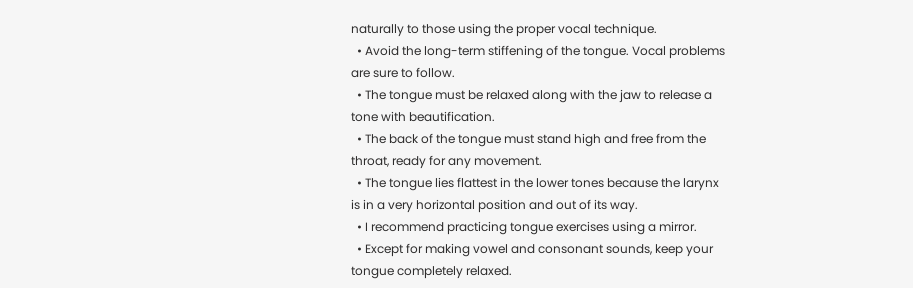naturally to those using the proper vocal technique.
  • Avoid the long-term stiffening of the tongue. Vocal problems are sure to follow.
  • The tongue must be relaxed along with the jaw to release a tone with beautification.
  • The back of the tongue must stand high and free from the throat, ready for any movement.
  • The tongue lies flattest in the lower tones because the larynx is in a very horizontal position and out of its way.
  • I recommend practicing tongue exercises using a mirror.
  • Except for making vowel and consonant sounds, keep your tongue completely relaxed.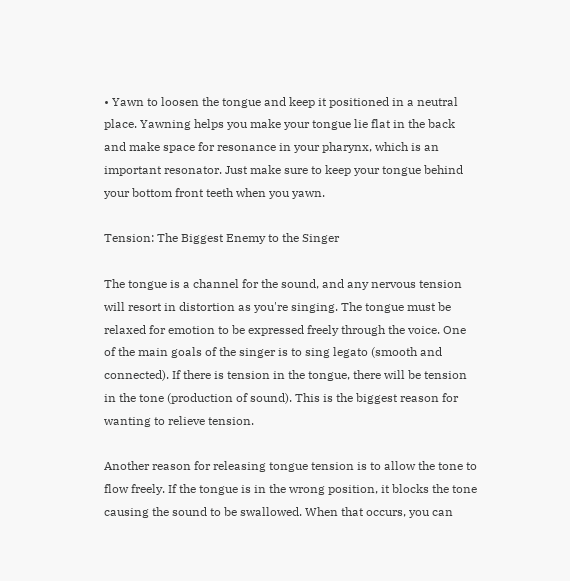• Yawn to loosen the tongue and keep it positioned in a neutral place. Yawning helps you make your tongue lie flat in the back and make space for resonance in your pharynx, which is an important resonator. Just make sure to keep your tongue behind your bottom front teeth when you yawn.

Tension: The Biggest Enemy to the Singer

The tongue is a channel for the sound, and any nervous tension will resort in distortion as you're singing. The tongue must be relaxed for emotion to be expressed freely through the voice. One of the main goals of the singer is to sing legato (smooth and connected). If there is tension in the tongue, there will be tension in the tone (production of sound). This is the biggest reason for wanting to relieve tension.

Another reason for releasing tongue tension is to allow the tone to flow freely. If the tongue is in the wrong position, it blocks the tone causing the sound to be swallowed. When that occurs, you can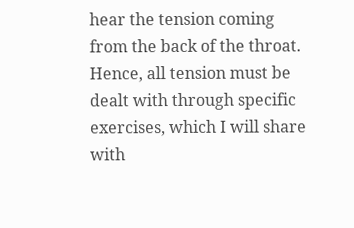hear the tension coming from the back of the throat. Hence, all tension must be dealt with through specific exercises, which I will share with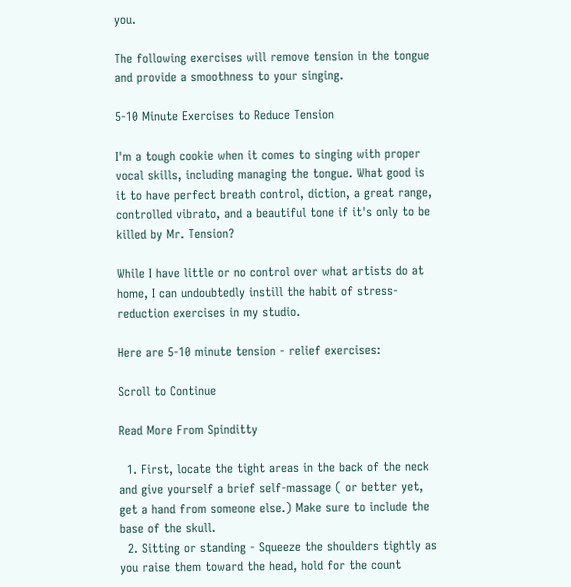you.

The following exercises will remove tension in the tongue and provide a smoothness to your singing.

5-10 Minute Exercises to Reduce Tension

I'm a tough cookie when it comes to singing with proper vocal skills, including managing the tongue. What good is it to have perfect breath control, diction, a great range, controlled vibrato, and a beautiful tone if it's only to be killed by Mr. Tension?

While I have little or no control over what artists do at home, I can undoubtedly instill the habit of stress-reduction exercises in my studio.

Here are 5-10 minute tension - relief exercises:

Scroll to Continue

Read More From Spinditty

  1. First, locate the tight areas in the back of the neck and give yourself a brief self-massage ( or better yet, get a hand from someone else.) Make sure to include the base of the skull.
  2. Sitting or standing - Squeeze the shoulders tightly as you raise them toward the head, hold for the count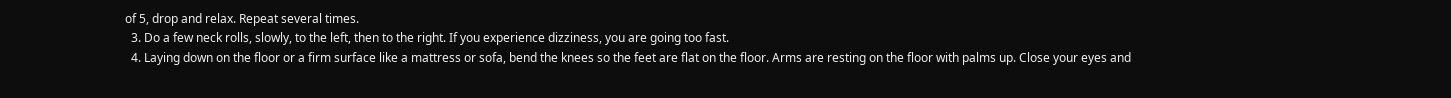of 5, drop and relax. Repeat several times.
  3. Do a few neck rolls, slowly, to the left, then to the right. If you experience dizziness, you are going too fast.
  4. Laying down on the floor or a firm surface like a mattress or sofa, bend the knees so the feet are flat on the floor. Arms are resting on the floor with palms up. Close your eyes and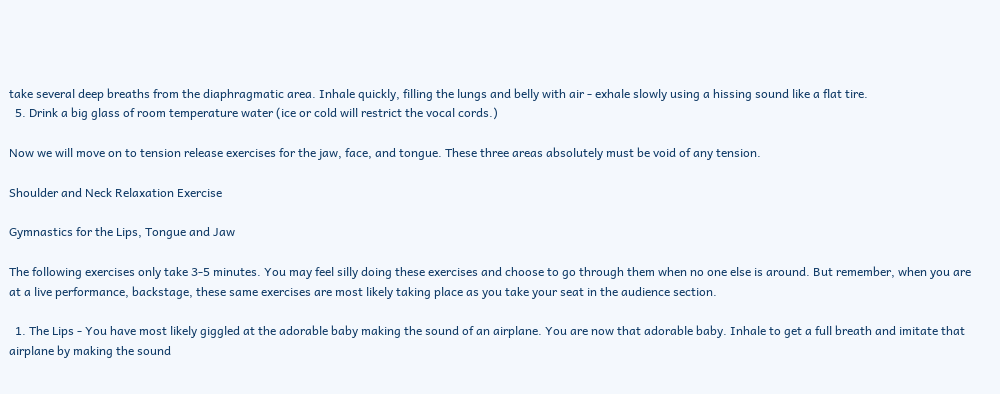take several deep breaths from the diaphragmatic area. Inhale quickly, filling the lungs and belly with air - exhale slowly using a hissing sound like a flat tire.
  5. Drink a big glass of room temperature water (ice or cold will restrict the vocal cords.)

Now we will move on to tension release exercises for the jaw, face, and tongue. These three areas absolutely must be void of any tension.

Shoulder and Neck Relaxation Exercise

Gymnastics for the Lips, Tongue and Jaw

The following exercises only take 3-5 minutes. You may feel silly doing these exercises and choose to go through them when no one else is around. But remember, when you are at a live performance, backstage, these same exercises are most likely taking place as you take your seat in the audience section.

  1. The Lips - You have most likely giggled at the adorable baby making the sound of an airplane. You are now that adorable baby. Inhale to get a full breath and imitate that airplane by making the sound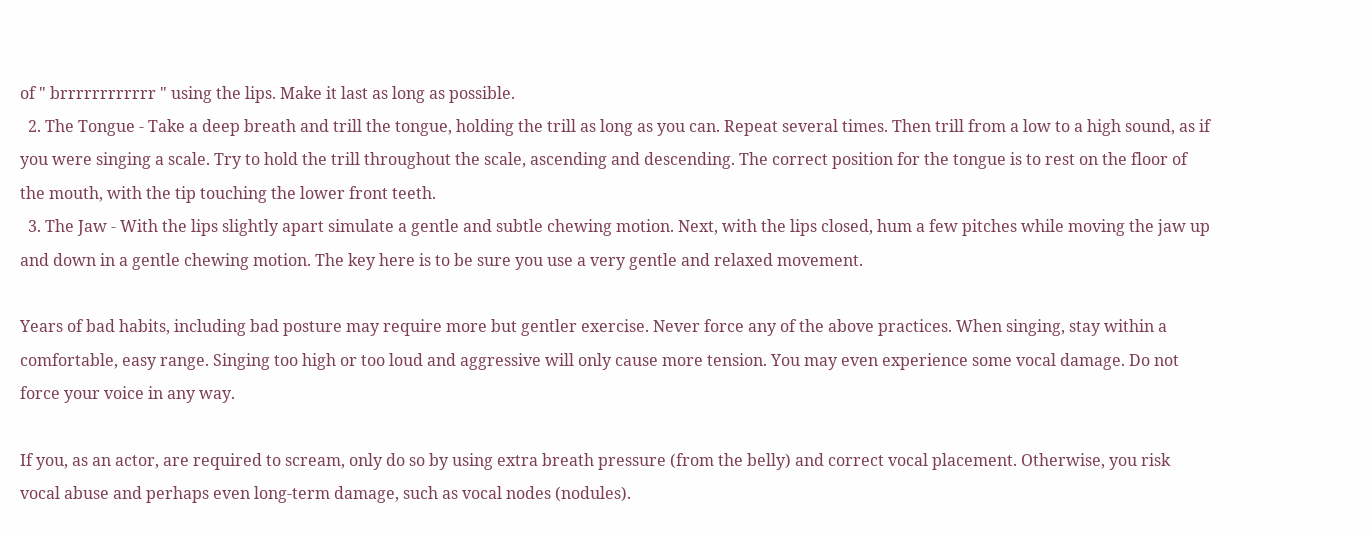of " brrrrrrrrrrrr " using the lips. Make it last as long as possible.
  2. The Tongue - Take a deep breath and trill the tongue, holding the trill as long as you can. Repeat several times. Then trill from a low to a high sound, as if you were singing a scale. Try to hold the trill throughout the scale, ascending and descending. The correct position for the tongue is to rest on the floor of the mouth, with the tip touching the lower front teeth.
  3. The Jaw - With the lips slightly apart simulate a gentle and subtle chewing motion. Next, with the lips closed, hum a few pitches while moving the jaw up and down in a gentle chewing motion. The key here is to be sure you use a very gentle and relaxed movement.

Years of bad habits, including bad posture may require more but gentler exercise. Never force any of the above practices. When singing, stay within a comfortable, easy range. Singing too high or too loud and aggressive will only cause more tension. You may even experience some vocal damage. Do not force your voice in any way.

If you, as an actor, are required to scream, only do so by using extra breath pressure (from the belly) and correct vocal placement. Otherwise, you risk vocal abuse and perhaps even long-term damage, such as vocal nodes (nodules).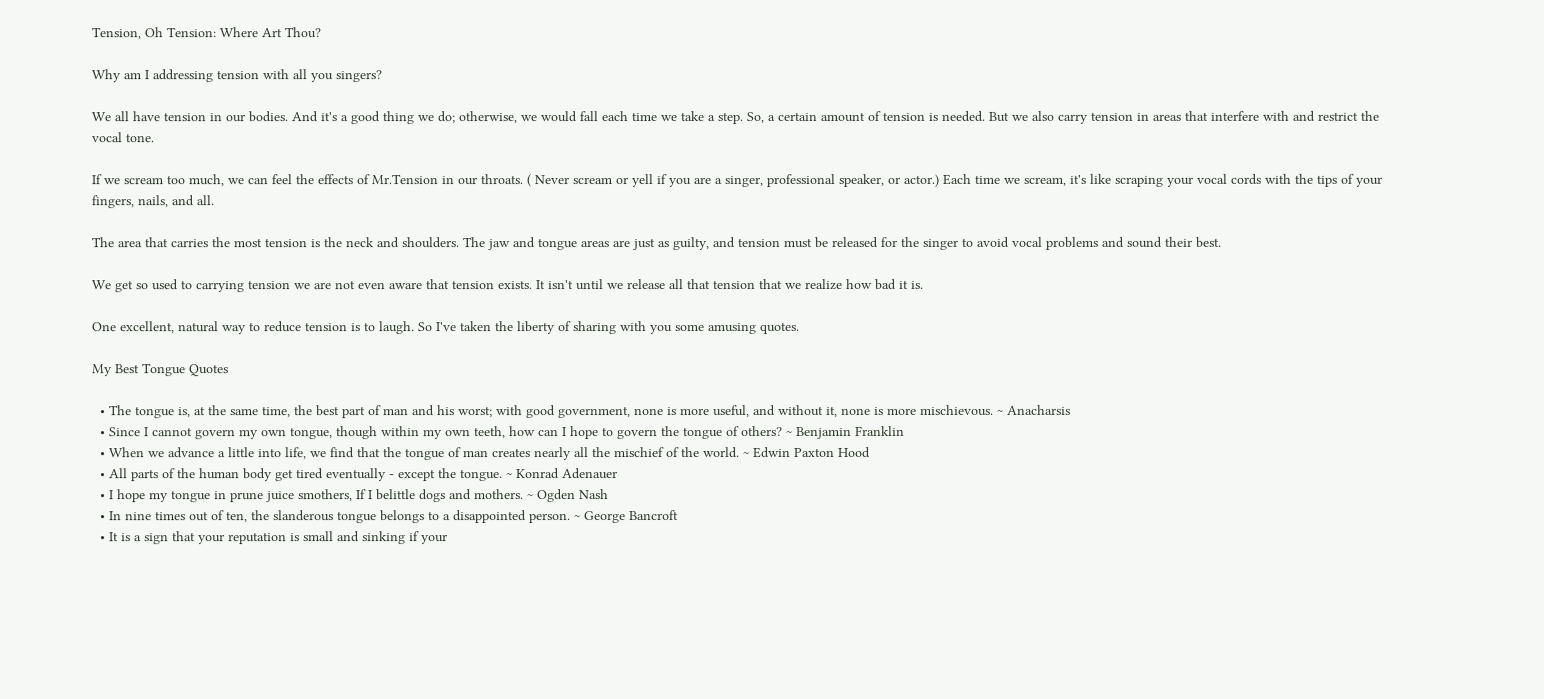Tension, Oh Tension: Where Art Thou?

Why am I addressing tension with all you singers?

We all have tension in our bodies. And it's a good thing we do; otherwise, we would fall each time we take a step. So, a certain amount of tension is needed. But we also carry tension in areas that interfere with and restrict the vocal tone.

If we scream too much, we can feel the effects of Mr.Tension in our throats. ( Never scream or yell if you are a singer, professional speaker, or actor.) Each time we scream, it's like scraping your vocal cords with the tips of your fingers, nails, and all.

The area that carries the most tension is the neck and shoulders. The jaw and tongue areas are just as guilty, and tension must be released for the singer to avoid vocal problems and sound their best.

We get so used to carrying tension we are not even aware that tension exists. It isn't until we release all that tension that we realize how bad it is.

One excellent, natural way to reduce tension is to laugh. So I've taken the liberty of sharing with you some amusing quotes.

My Best Tongue Quotes

  • The tongue is, at the same time, the best part of man and his worst; with good government, none is more useful, and without it, none is more mischievous. ~ Anacharsis
  • Since I cannot govern my own tongue, though within my own teeth, how can I hope to govern the tongue of others? ~ Benjamin Franklin
  • When we advance a little into life, we find that the tongue of man creates nearly all the mischief of the world. ~ Edwin Paxton Hood
  • All parts of the human body get tired eventually - except the tongue. ~ Konrad Adenauer
  • I hope my tongue in prune juice smothers, If I belittle dogs and mothers. ~ Ogden Nash
  • In nine times out of ten, the slanderous tongue belongs to a disappointed person. ~ George Bancroft
  • It is a sign that your reputation is small and sinking if your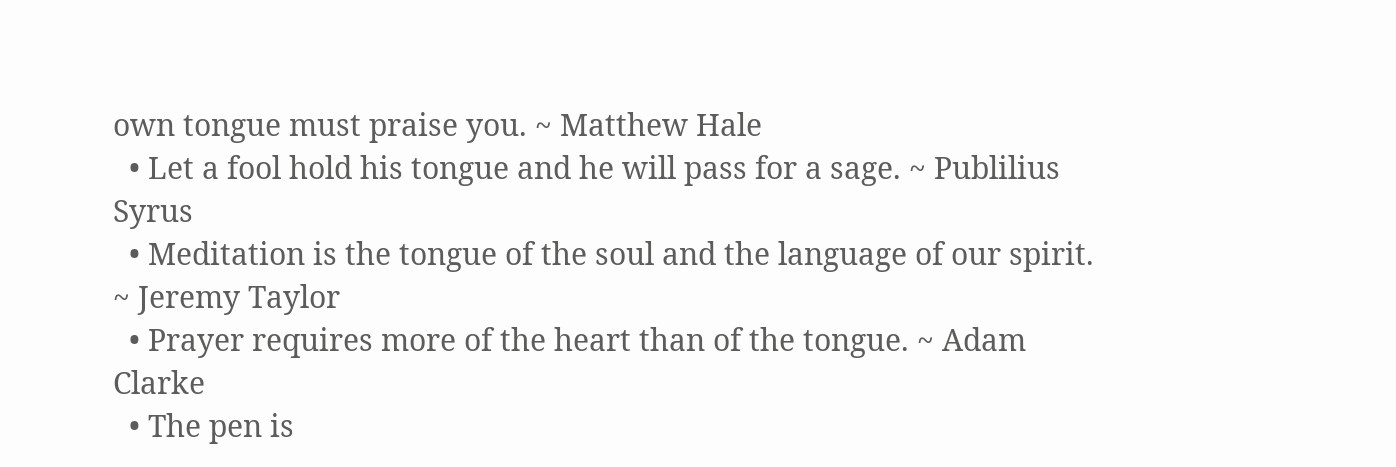own tongue must praise you. ~ Matthew Hale
  • Let a fool hold his tongue and he will pass for a sage. ~ Publilius Syrus
  • Meditation is the tongue of the soul and the language of our spirit. ~ Jeremy Taylor
  • Prayer requires more of the heart than of the tongue. ~ Adam Clarke
  • The pen is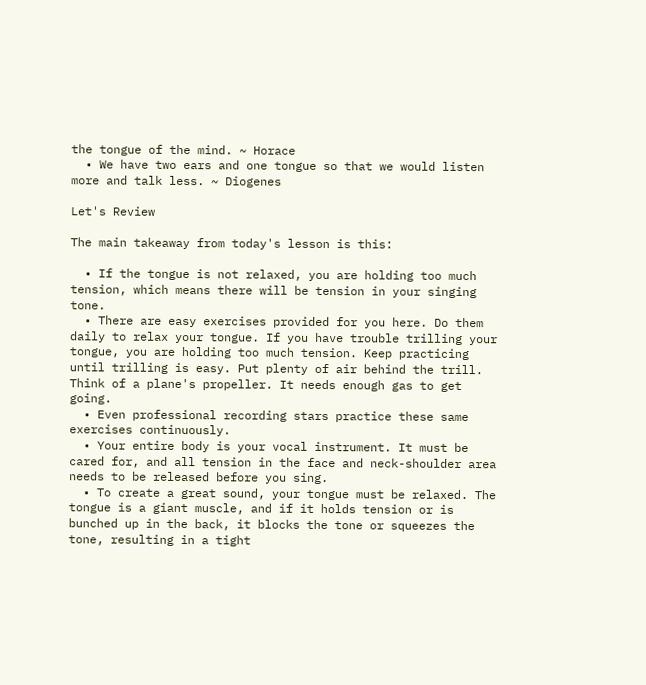the tongue of the mind. ~ Horace
  • We have two ears and one tongue so that we would listen more and talk less. ~ Diogenes

Let's Review

The main takeaway from today's lesson is this:

  • If the tongue is not relaxed, you are holding too much tension, which means there will be tension in your singing tone.
  • There are easy exercises provided for you here. Do them daily to relax your tongue. If you have trouble trilling your tongue, you are holding too much tension. Keep practicing until trilling is easy. Put plenty of air behind the trill. Think of a plane's propeller. It needs enough gas to get going.
  • Even professional recording stars practice these same exercises continuously.
  • Your entire body is your vocal instrument. It must be cared for, and all tension in the face and neck-shoulder area needs to be released before you sing.
  • To create a great sound, your tongue must be relaxed. The tongue is a giant muscle, and if it holds tension or is bunched up in the back, it blocks the tone or squeezes the tone, resulting in a tight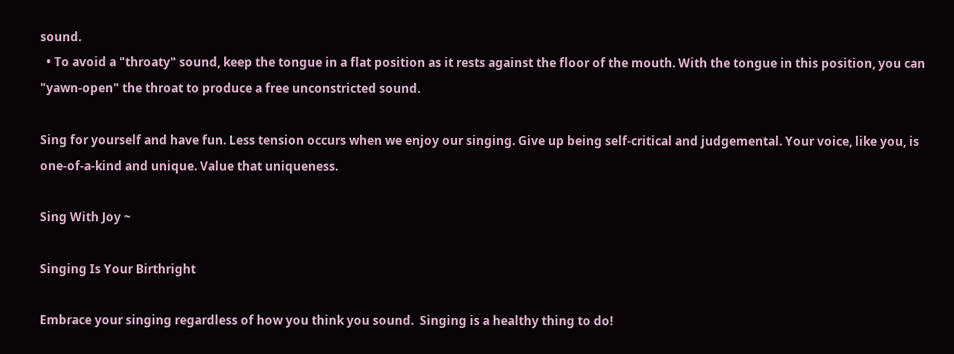sound.
  • To avoid a "throaty" sound, keep the tongue in a flat position as it rests against the floor of the mouth. With the tongue in this position, you can "yawn-open" the throat to produce a free unconstricted sound.

Sing for yourself and have fun. Less tension occurs when we enjoy our singing. Give up being self-critical and judgemental. Your voice, like you, is one-of-a-kind and unique. Value that uniqueness.

Sing With Joy ~

Singing Is Your Birthright

Embrace your singing regardless of how you think you sound.  Singing is a healthy thing to do!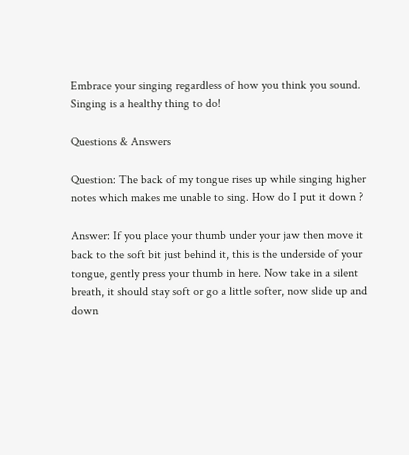Embrace your singing regardless of how you think you sound. Singing is a healthy thing to do!

Questions & Answers

Question: The back of my tongue rises up while singing higher notes which makes me unable to sing. How do I put it down ?

Answer: If you place your thumb under your jaw then move it back to the soft bit just behind it, this is the underside of your tongue, gently press your thumb in here. Now take in a silent breath, it should stay soft or go a little softer, now slide up and down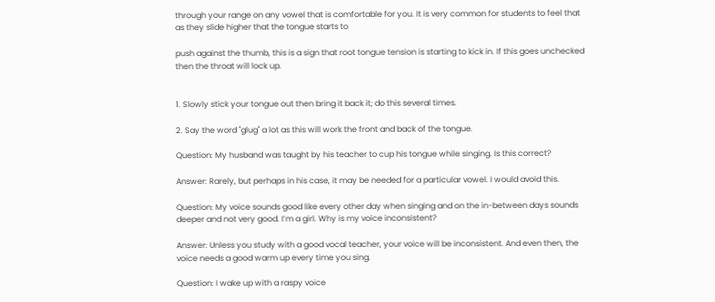through your range on any vowel that is comfortable for you. It is very common for students to feel that as they slide higher that the tongue starts to

push against the thumb, this is a sign that root tongue tension is starting to kick in. If this goes unchecked then the throat will lock up.


1. Slowly stick your tongue out then bring it back it; do this several times.

2. Say the word "glug" a lot as this will work the front and back of the tongue.

Question: My husband was taught by his teacher to cup his tongue while singing. Is this correct?

Answer: Rarely, but perhaps in his case, it may be needed for a particular vowel. I would avoid this.

Question: My voice sounds good like every other day when singing and on the in-between days sounds deeper and not very good. I’m a girl. Why is my voice inconsistent?

Answer: Unless you study with a good vocal teacher, your voice will be inconsistent. And even then, the voice needs a good warm up every time you sing.

Question: I wake up with a raspy voice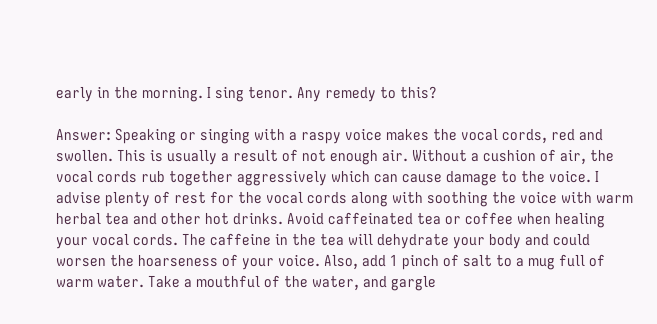early in the morning. I sing tenor. Any remedy to this?

Answer: Speaking or singing with a raspy voice makes the vocal cords, red and swollen. This is usually a result of not enough air. Without a cushion of air, the vocal cords rub together aggressively which can cause damage to the voice. I advise plenty of rest for the vocal cords along with soothing the voice with warm herbal tea and other hot drinks. Avoid caffeinated tea or coffee when healing your vocal cords. The caffeine in the tea will dehydrate your body and could worsen the hoarseness of your voice. Also, add 1 pinch of salt to a mug full of warm water. Take a mouthful of the water, and gargle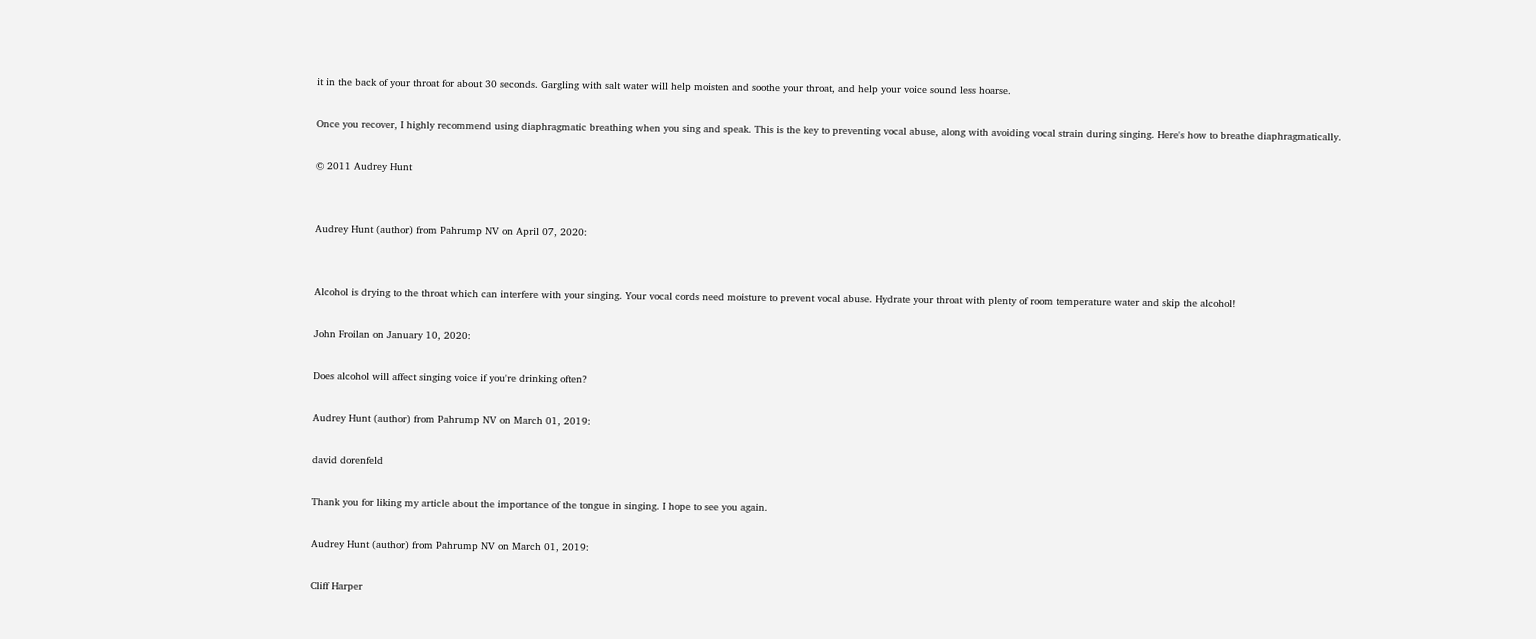it in the back of your throat for about 30 seconds. Gargling with salt water will help moisten and soothe your throat, and help your voice sound less hoarse.

Once you recover, I highly recommend using diaphragmatic breathing when you sing and speak. This is the key to preventing vocal abuse, along with avoiding vocal strain during singing. Here's how to breathe diaphragmatically.

© 2011 Audrey Hunt


Audrey Hunt (author) from Pahrump NV on April 07, 2020:


Alcohol is drying to the throat which can interfere with your singing. Your vocal cords need moisture to prevent vocal abuse. Hydrate your throat with plenty of room temperature water and skip the alcohol!

John Froilan on January 10, 2020:

Does alcohol will affect singing voice if you're drinking often?

Audrey Hunt (author) from Pahrump NV on March 01, 2019:

david dorenfeld

Thank you for liking my article about the importance of the tongue in singing. I hope to see you again.

Audrey Hunt (author) from Pahrump NV on March 01, 2019:

Cliff Harper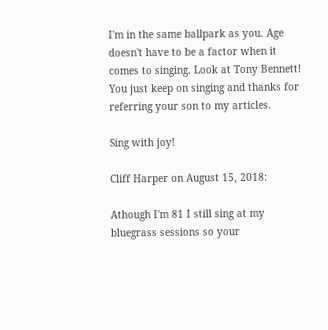I'm in the same ballpark as you. Age doesn't have to be a factor when it comes to singing. Look at Tony Bennett! You just keep on singing and thanks for referring your son to my articles.

Sing with joy!

Cliff Harper on August 15, 2018:

Athough I'm 81 I still sing at my bluegrass sessions so your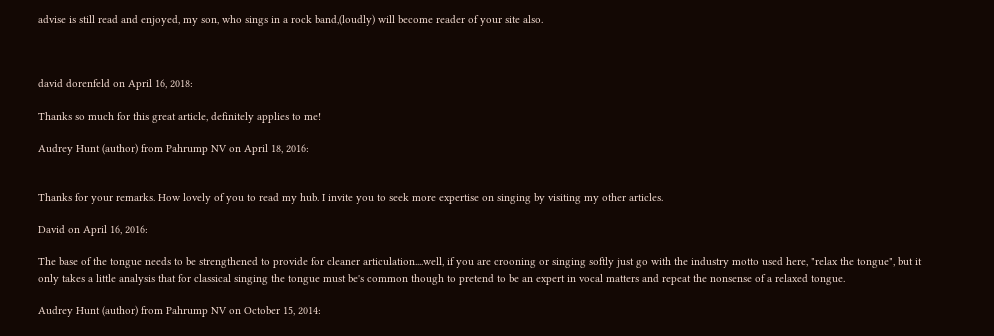advise is still read and enjoyed, my son, who sings in a rock band,(loudly) will become reader of your site also.



david dorenfeld on April 16, 2018:

Thanks so much for this great article, definitely applies to me!

Audrey Hunt (author) from Pahrump NV on April 18, 2016:


Thanks for your remarks. How lovely of you to read my hub. I invite you to seek more expertise on singing by visiting my other articles.

David on April 16, 2016:

The base of the tongue needs to be strengthened to provide for cleaner articulation....well, if you are crooning or singing softly just go with the industry motto used here, "relax the tongue", but it only takes a little analysis that for classical singing the tongue must be's common though to pretend to be an expert in vocal matters and repeat the nonsense of a relaxed tongue.

Audrey Hunt (author) from Pahrump NV on October 15, 2014: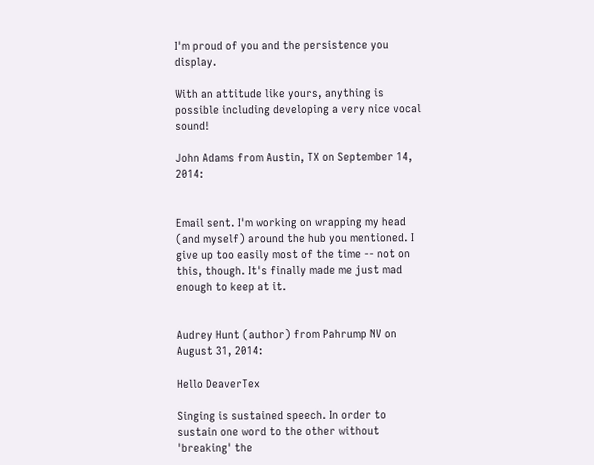I'm proud of you and the persistence you display.

With an attitude like yours, anything is possible including developing a very nice vocal sound!

John Adams from Austin, TX on September 14, 2014:


Email sent. I'm working on wrapping my head (and myself) around the hub you mentioned. I give up too easily most of the time -- not on this, though. It's finally made me just mad enough to keep at it.


Audrey Hunt (author) from Pahrump NV on August 31, 2014:

Hello DeaverTex

Singing is sustained speech. In order to sustain one word to the other without 'breaking' the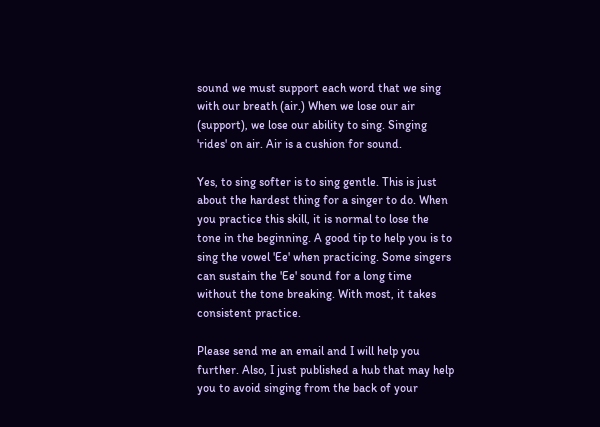sound we must support each word that we sing with our breath (air.) When we lose our air (support), we lose our ability to sing. Singing 'rides' on air. Air is a cushion for sound.

Yes, to sing softer is to sing gentle. This is just about the hardest thing for a singer to do. When you practice this skill, it is normal to lose the tone in the beginning. A good tip to help you is to sing the vowel 'Ee' when practicing. Some singers can sustain the 'Ee' sound for a long time without the tone breaking. With most, it takes consistent practice.

Please send me an email and I will help you further. Also, I just published a hub that may help you to avoid singing from the back of your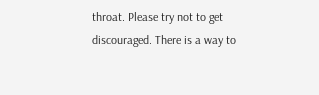throat. Please try not to get discouraged. There is a way to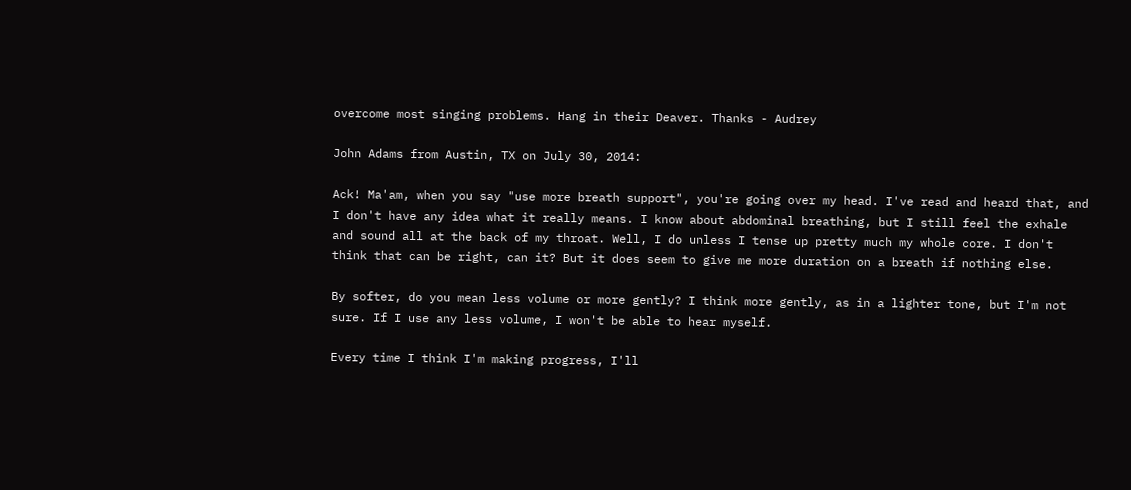overcome most singing problems. Hang in their Deaver. Thanks - Audrey

John Adams from Austin, TX on July 30, 2014:

Ack! Ma'am, when you say "use more breath support", you're going over my head. I've read and heard that, and I don't have any idea what it really means. I know about abdominal breathing, but I still feel the exhale and sound all at the back of my throat. Well, I do unless I tense up pretty much my whole core. I don't think that can be right, can it? But it does seem to give me more duration on a breath if nothing else.

By softer, do you mean less volume or more gently? I think more gently, as in a lighter tone, but I'm not sure. If I use any less volume, I won't be able to hear myself.

Every time I think I'm making progress, I'll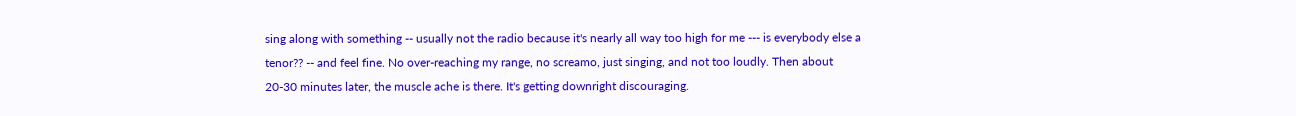sing along with something -- usually not the radio because it's nearly all way too high for me --- is everybody else a tenor?? -- and feel fine. No over-reaching my range, no screamo, just singing, and not too loudly. Then about 20-30 minutes later, the muscle ache is there. It's getting downright discouraging.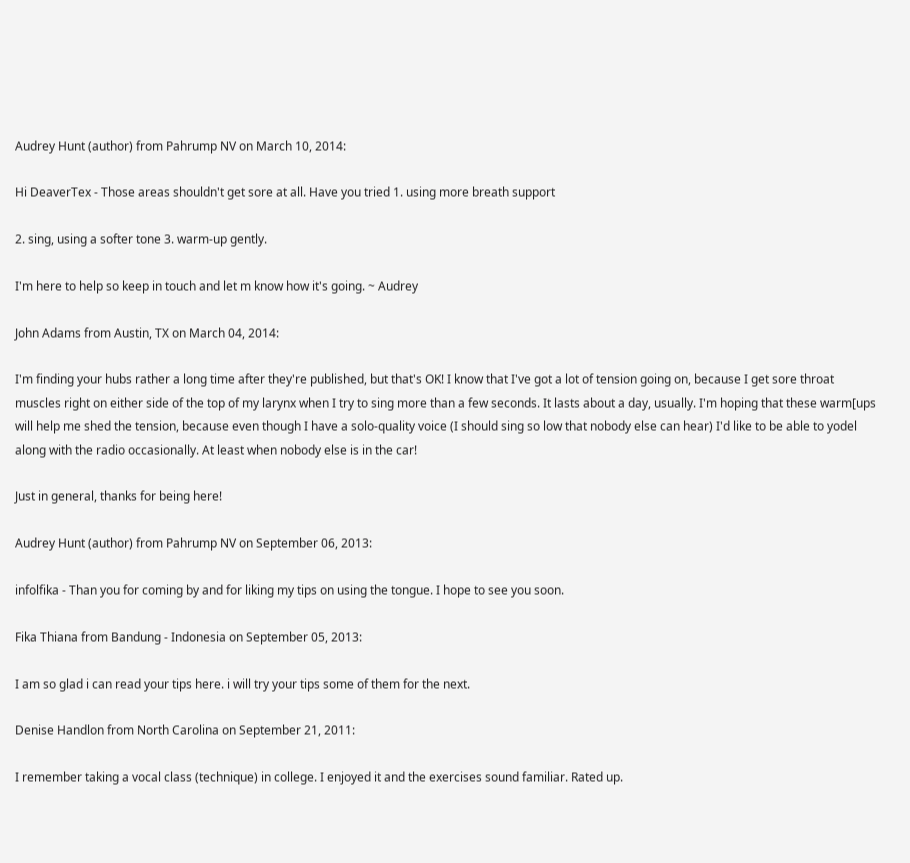Audrey Hunt (author) from Pahrump NV on March 10, 2014:

Hi DeaverTex - Those areas shouldn't get sore at all. Have you tried 1. using more breath support

2. sing, using a softer tone 3. warm-up gently.

I'm here to help so keep in touch and let m know how it's going. ~ Audrey

John Adams from Austin, TX on March 04, 2014:

I'm finding your hubs rather a long time after they're published, but that's OK! I know that I've got a lot of tension going on, because I get sore throat muscles right on either side of the top of my larynx when I try to sing more than a few seconds. It lasts about a day, usually. I'm hoping that these warm[ups will help me shed the tension, because even though I have a solo-quality voice (I should sing so low that nobody else can hear) I'd like to be able to yodel along with the radio occasionally. At least when nobody else is in the car!

Just in general, thanks for being here!

Audrey Hunt (author) from Pahrump NV on September 06, 2013:

infolfika - Than you for coming by and for liking my tips on using the tongue. I hope to see you soon.

Fika Thiana from Bandung - Indonesia on September 05, 2013:

I am so glad i can read your tips here. i will try your tips some of them for the next.

Denise Handlon from North Carolina on September 21, 2011:

I remember taking a vocal class (technique) in college. I enjoyed it and the exercises sound familiar. Rated up.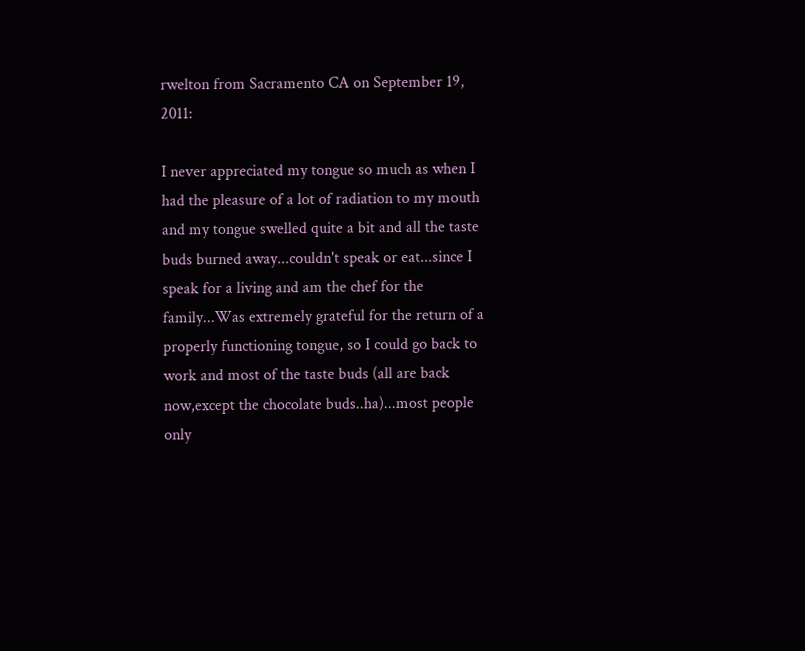rwelton from Sacramento CA on September 19, 2011:

I never appreciated my tongue so much as when I had the pleasure of a lot of radiation to my mouth and my tongue swelled quite a bit and all the taste buds burned away...couldn't speak or eat...since I speak for a living and am the chef for the family...Was extremely grateful for the return of a properly functioning tongue, so I could go back to work and most of the taste buds (all are back now,except the chocolate buds..ha)...most people only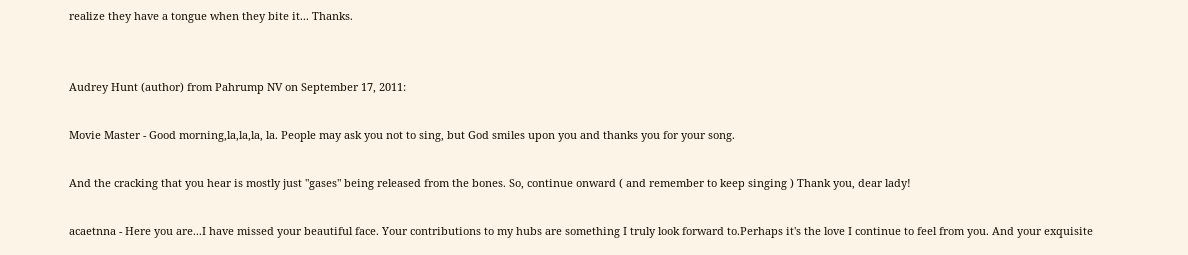realize they have a tongue when they bite it... Thanks.


Audrey Hunt (author) from Pahrump NV on September 17, 2011:

Movie Master - Good morning,la,la,la, la. People may ask you not to sing, but God smiles upon you and thanks you for your song.

And the cracking that you hear is mostly just "gases" being released from the bones. So, continue onward ( and remember to keep singing ) Thank you, dear lady!

acaetnna - Here you are...I have missed your beautiful face. Your contributions to my hubs are something I truly look forward to.Perhaps it's the love I continue to feel from you. And your exquisite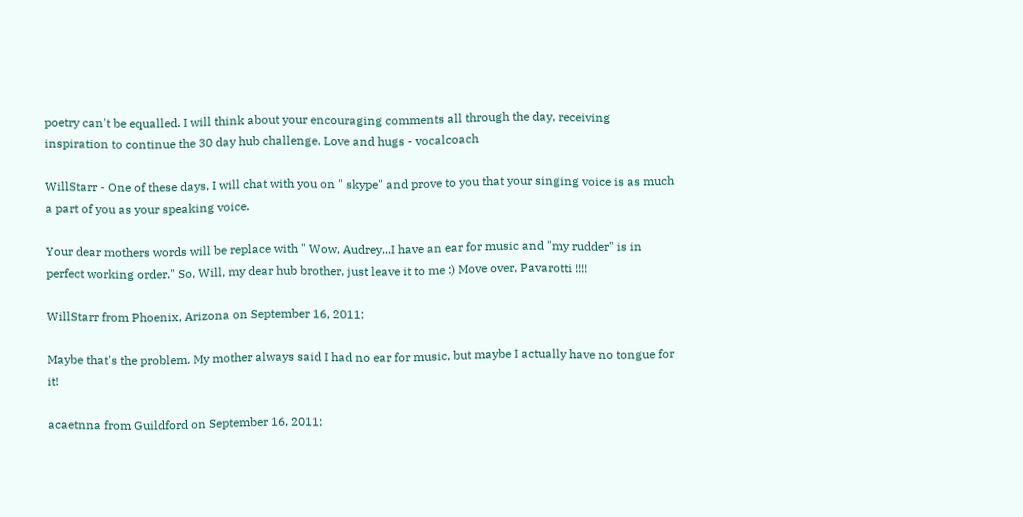poetry can't be equalled. I will think about your encouraging comments all through the day, receiving inspiration to continue the 30 day hub challenge. Love and hugs - vocalcoach

WillStarr - One of these days, I will chat with you on " skype" and prove to you that your singing voice is as much a part of you as your speaking voice.

Your dear mothers words will be replace with " Wow, Audrey...I have an ear for music and "my rudder" is in perfect working order." So, Will, my dear hub brother, just leave it to me :) Move over, Pavarotti !!!!

WillStarr from Phoenix, Arizona on September 16, 2011:

Maybe that's the problem. My mother always said I had no ear for music, but maybe I actually have no tongue for it!

acaetnna from Guildford on September 16, 2011: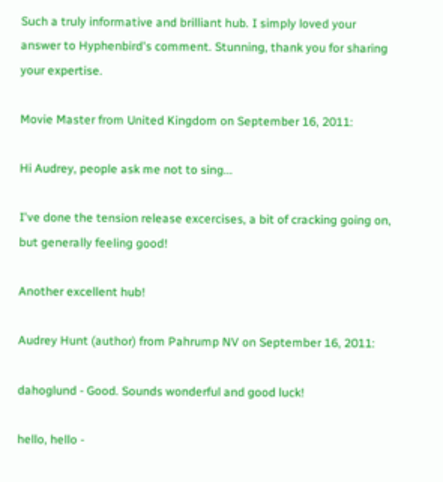Such a truly informative and brilliant hub. I simply loved your answer to Hyphenbird's comment. Stunning, thank you for sharing your expertise.

Movie Master from United Kingdom on September 16, 2011:

Hi Audrey, people ask me not to sing...

I've done the tension release excercises, a bit of cracking going on, but generally feeling good!

Another excellent hub!

Audrey Hunt (author) from Pahrump NV on September 16, 2011:

dahoglund - Good. Sounds wonderful and good luck!

hello, hello -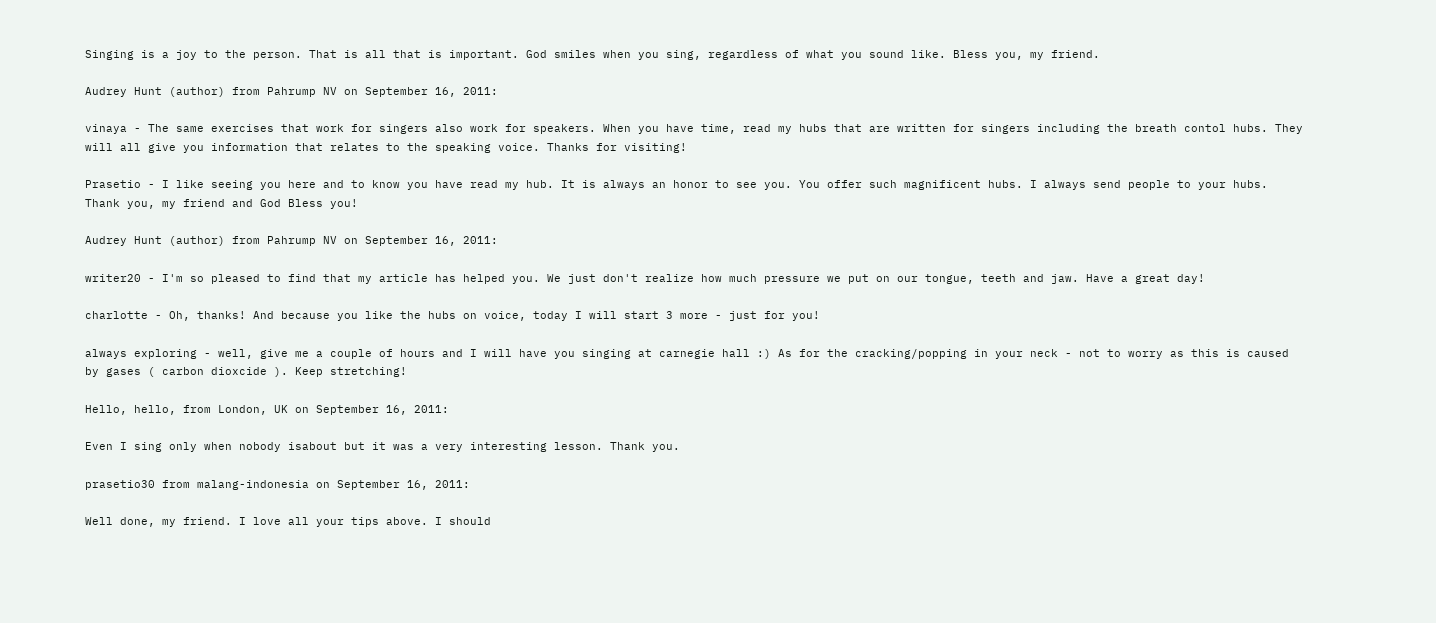Singing is a joy to the person. That is all that is important. God smiles when you sing, regardless of what you sound like. Bless you, my friend.

Audrey Hunt (author) from Pahrump NV on September 16, 2011:

vinaya - The same exercises that work for singers also work for speakers. When you have time, read my hubs that are written for singers including the breath contol hubs. They will all give you information that relates to the speaking voice. Thanks for visiting!

Prasetio - I like seeing you here and to know you have read my hub. It is always an honor to see you. You offer such magnificent hubs. I always send people to your hubs. Thank you, my friend and God Bless you!

Audrey Hunt (author) from Pahrump NV on September 16, 2011:

writer20 - I'm so pleased to find that my article has helped you. We just don't realize how much pressure we put on our tongue, teeth and jaw. Have a great day!

charlotte - Oh, thanks! And because you like the hubs on voice, today I will start 3 more - just for you!

always exploring - well, give me a couple of hours and I will have you singing at carnegie hall :) As for the cracking/popping in your neck - not to worry as this is caused by gases ( carbon dioxcide ). Keep stretching!

Hello, hello, from London, UK on September 16, 2011:

Even I sing only when nobody isabout but it was a very interesting lesson. Thank you.

prasetio30 from malang-indonesia on September 16, 2011:

Well done, my friend. I love all your tips above. I should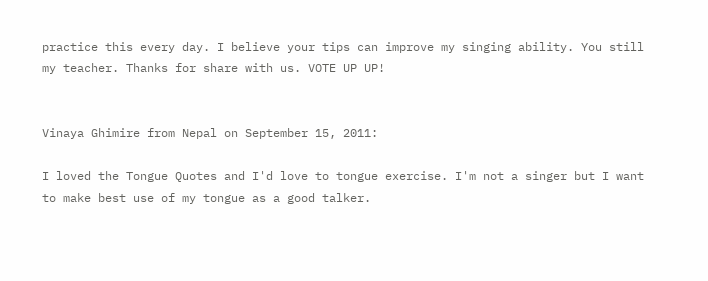practice this every day. I believe your tips can improve my singing ability. You still my teacher. Thanks for share with us. VOTE UP UP!


Vinaya Ghimire from Nepal on September 15, 2011:

I loved the Tongue Quotes and I'd love to tongue exercise. I'm not a singer but I want to make best use of my tongue as a good talker.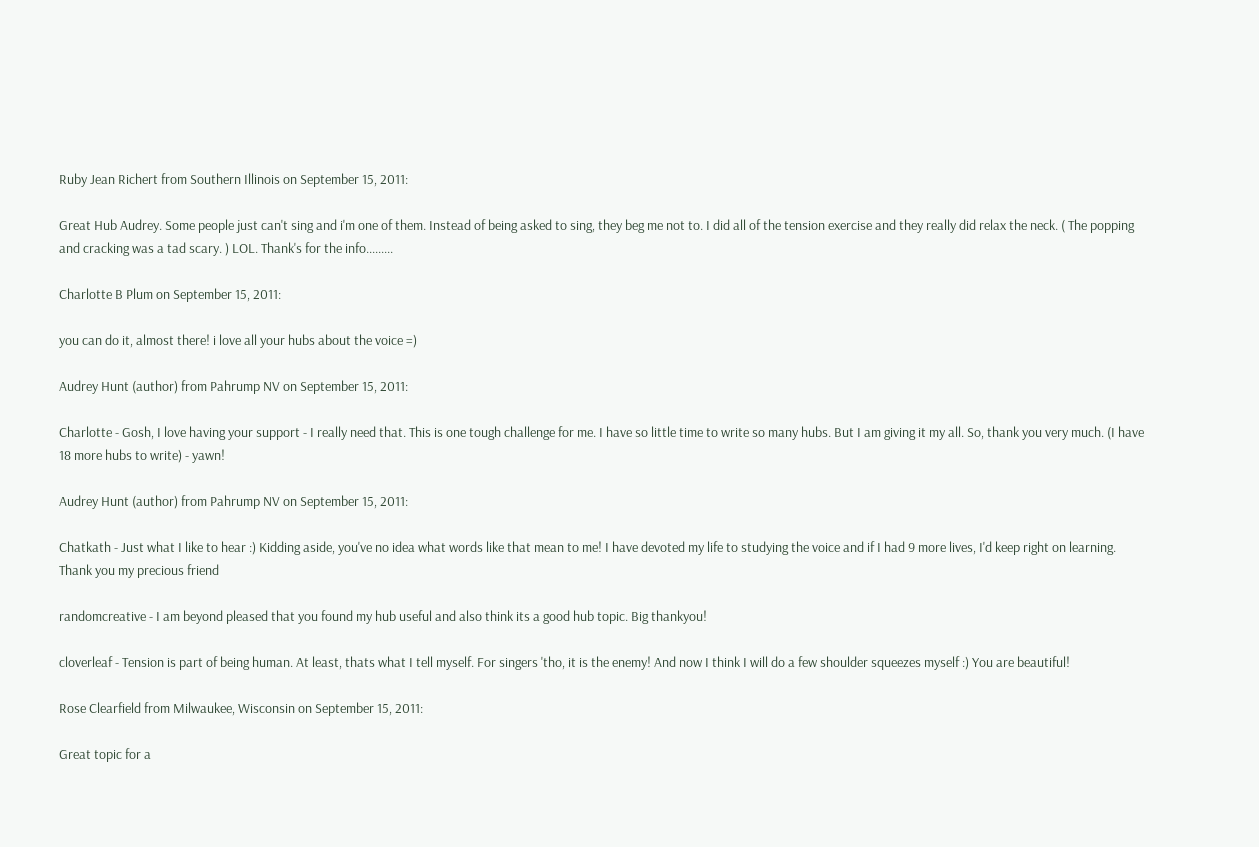Ruby Jean Richert from Southern Illinois on September 15, 2011:

Great Hub Audrey. Some people just can't sing and i'm one of them. Instead of being asked to sing, they beg me not to. I did all of the tension exercise and they really did relax the neck. ( The popping and cracking was a tad scary. ) LOL. Thank's for the info.........

Charlotte B Plum on September 15, 2011:

you can do it, almost there! i love all your hubs about the voice =)

Audrey Hunt (author) from Pahrump NV on September 15, 2011:

Charlotte - Gosh, I love having your support - I really need that. This is one tough challenge for me. I have so little time to write so many hubs. But I am giving it my all. So, thank you very much. (I have 18 more hubs to write) - yawn!

Audrey Hunt (author) from Pahrump NV on September 15, 2011:

Chatkath - Just what I like to hear :) Kidding aside, you've no idea what words like that mean to me! I have devoted my life to studying the voice and if I had 9 more lives, I'd keep right on learning. Thank you my precious friend

randomcreative - I am beyond pleased that you found my hub useful and also think its a good hub topic. Big thankyou!

cloverleaf - Tension is part of being human. At least, thats what I tell myself. For singers 'tho, it is the enemy! And now I think I will do a few shoulder squeezes myself :) You are beautiful!

Rose Clearfield from Milwaukee, Wisconsin on September 15, 2011:

Great topic for a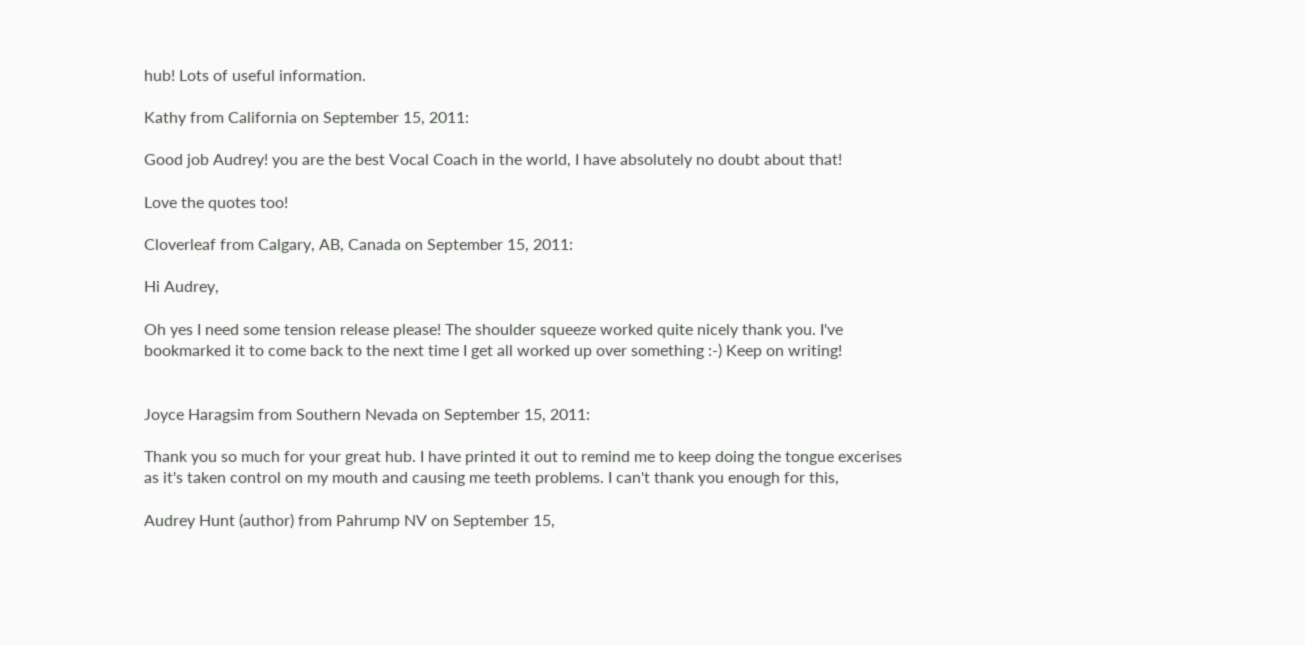hub! Lots of useful information.

Kathy from California on September 15, 2011:

Good job Audrey! you are the best Vocal Coach in the world, I have absolutely no doubt about that!

Love the quotes too!

Cloverleaf from Calgary, AB, Canada on September 15, 2011:

Hi Audrey,

Oh yes I need some tension release please! The shoulder squeeze worked quite nicely thank you. I've bookmarked it to come back to the next time I get all worked up over something :-) Keep on writing!


Joyce Haragsim from Southern Nevada on September 15, 2011:

Thank you so much for your great hub. I have printed it out to remind me to keep doing the tongue excerises as it's taken control on my mouth and causing me teeth problems. I can't thank you enough for this,

Audrey Hunt (author) from Pahrump NV on September 15,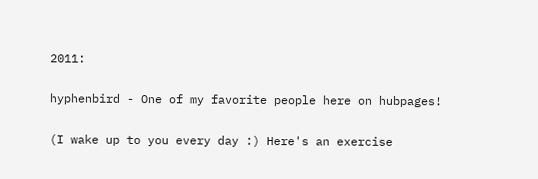2011:

hyphenbird - One of my favorite people here on hubpages!

(I wake up to you every day :) Here's an exercise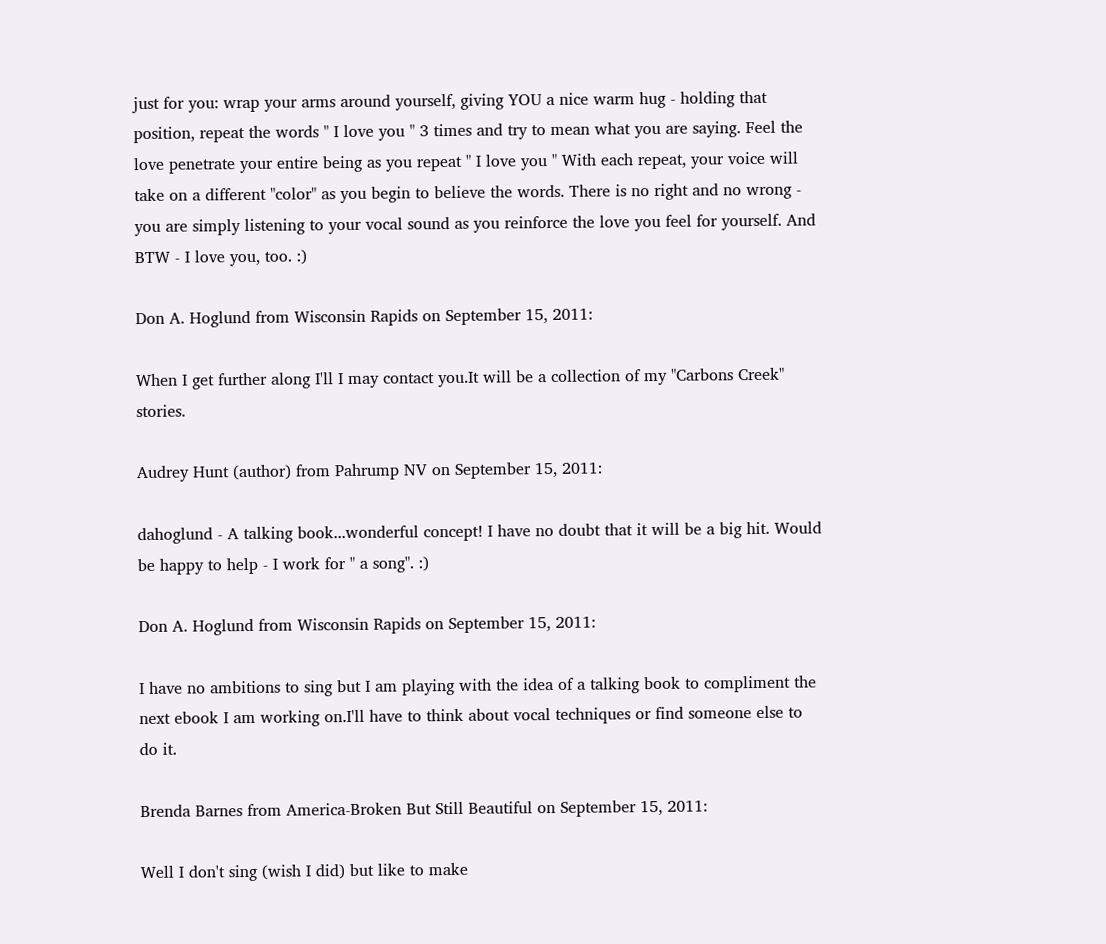just for you: wrap your arms around yourself, giving YOU a nice warm hug - holding that position, repeat the words " I love you " 3 times and try to mean what you are saying. Feel the love penetrate your entire being as you repeat " I love you " With each repeat, your voice will take on a different "color" as you begin to believe the words. There is no right and no wrong - you are simply listening to your vocal sound as you reinforce the love you feel for yourself. And BTW - I love you, too. :)

Don A. Hoglund from Wisconsin Rapids on September 15, 2011:

When I get further along I'll I may contact you.It will be a collection of my "Carbons Creek" stories.

Audrey Hunt (author) from Pahrump NV on September 15, 2011:

dahoglund - A talking book...wonderful concept! I have no doubt that it will be a big hit. Would be happy to help - I work for " a song". :)

Don A. Hoglund from Wisconsin Rapids on September 15, 2011:

I have no ambitions to sing but I am playing with the idea of a talking book to compliment the next ebook I am working on.I'll have to think about vocal techniques or find someone else to do it.

Brenda Barnes from America-Broken But Still Beautiful on September 15, 2011:

Well I don't sing (wish I did) but like to make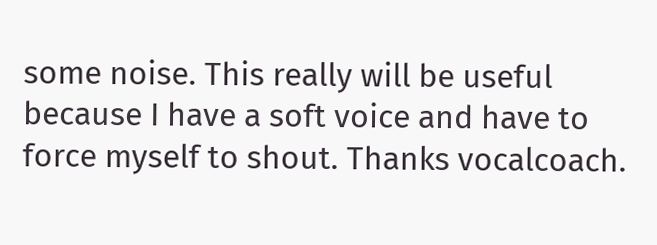some noise. This really will be useful because I have a soft voice and have to force myself to shout. Thanks vocalcoach.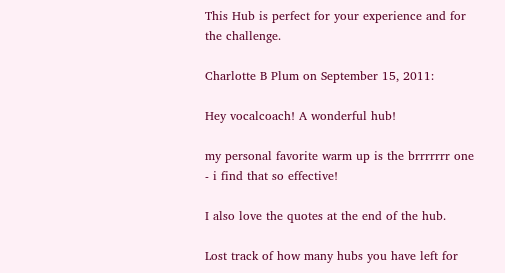This Hub is perfect for your experience and for the challenge.

Charlotte B Plum on September 15, 2011:

Hey vocalcoach! A wonderful hub!

my personal favorite warm up is the brrrrrrr one - i find that so effective!

I also love the quotes at the end of the hub.

Lost track of how many hubs you have left for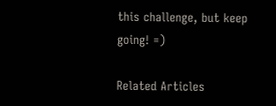this challenge, but keep going! =)

Related Articles